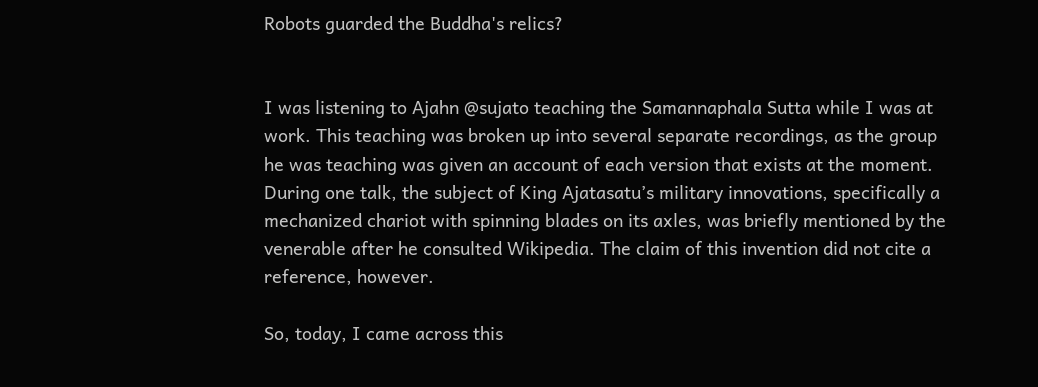Robots guarded the Buddha's relics?


I was listening to Ajahn @sujato teaching the Samannaphala Sutta while I was at work. This teaching was broken up into several separate recordings, as the group he was teaching was given an account of each version that exists at the moment. During one talk, the subject of King Ajatasatu’s military innovations, specifically a mechanized chariot with spinning blades on its axles, was briefly mentioned by the venerable after he consulted Wikipedia. The claim of this invention did not cite a reference, however.

So, today, I came across this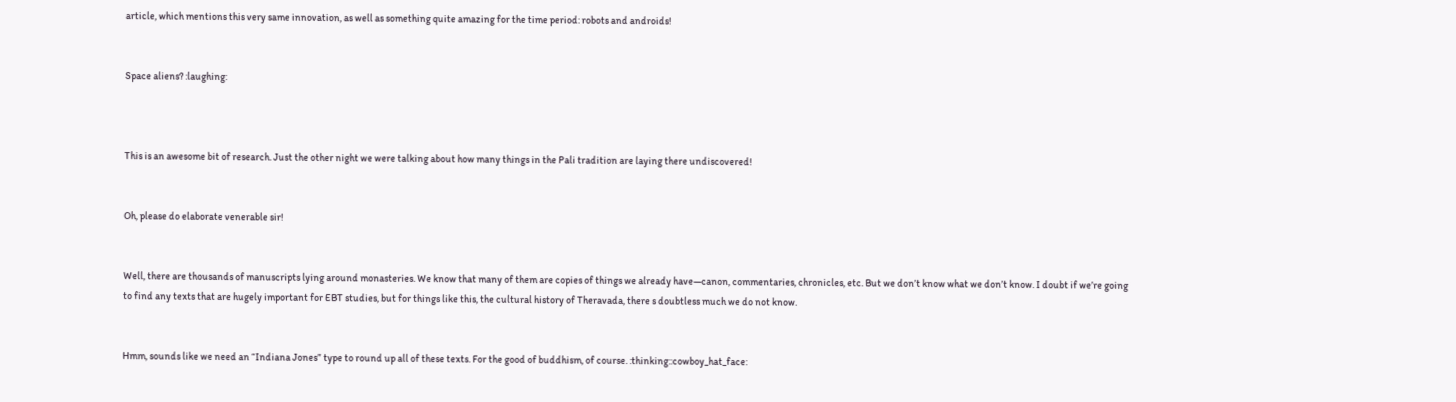article, which mentions this very same innovation, as well as something quite amazing for the time period: robots and androids!


Space aliens? :laughing:



This is an awesome bit of research. Just the other night we were talking about how many things in the Pali tradition are laying there undiscovered!


Oh, please do elaborate venerable sir!


Well, there are thousands of manuscripts lying around monasteries. We know that many of them are copies of things we already have—canon, commentaries, chronicles, etc. But we don’t know what we don’t know. I doubt if we’re going to find any texts that are hugely important for EBT studies, but for things like this, the cultural history of Theravada, there s doubtless much we do not know.


Hmm, sounds like we need an “Indiana Jones” type to round up all of these texts. For the good of buddhism, of course. :thinking::cowboy_hat_face: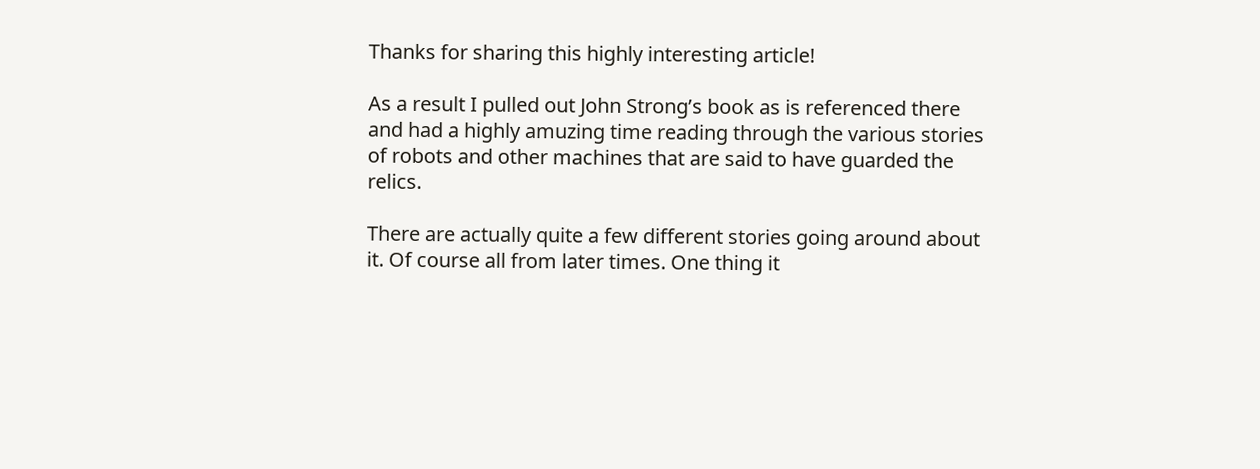Thanks for sharing this highly interesting article!

As a result I pulled out John Strong’s book as is referenced there and had a highly amuzing time reading through the various stories of robots and other machines that are said to have guarded the relics.

There are actually quite a few different stories going around about it. Of course all from later times. One thing it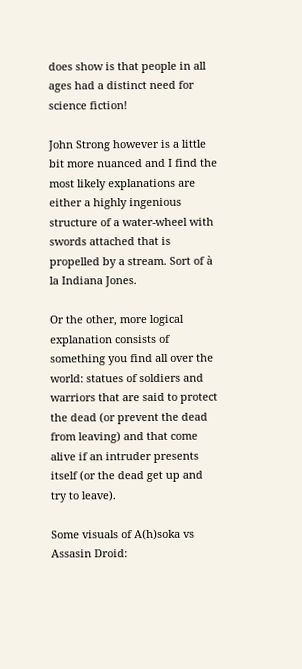does show is that people in all ages had a distinct need for science fiction!

John Strong however is a little bit more nuanced and I find the most likely explanations are either a highly ingenious structure of a water-wheel with swords attached that is propelled by a stream. Sort of à la Indiana Jones.

Or the other, more logical explanation consists of something you find all over the world: statues of soldiers and warriors that are said to protect the dead (or prevent the dead from leaving) and that come alive if an intruder presents itself (or the dead get up and try to leave).

Some visuals of A(h)soka vs Assasin Droid: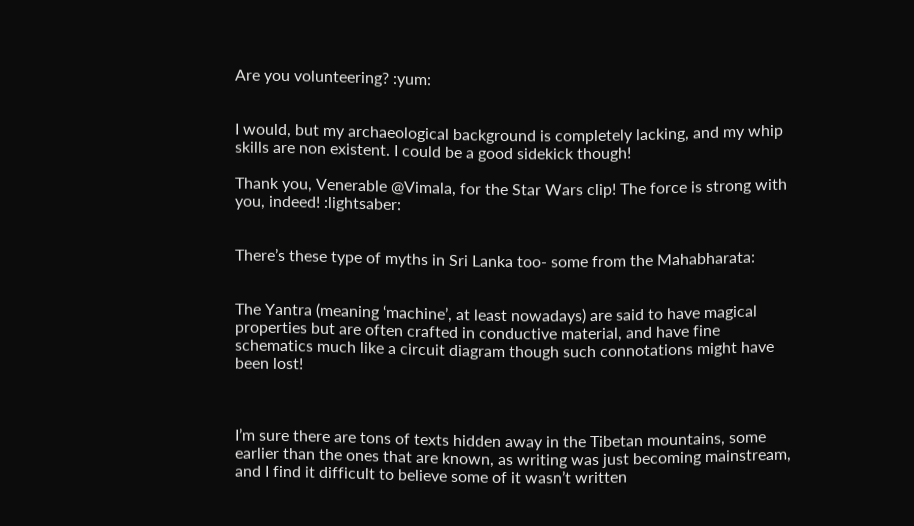Are you volunteering? :yum:


I would, but my archaeological background is completely lacking, and my whip skills are non existent. I could be a good sidekick though!

Thank you, Venerable @Vimala, for the Star Wars clip! The force is strong with you, indeed! :lightsaber:


There’s these type of myths in Sri Lanka too- some from the Mahabharata:


The Yantra (meaning ‘machine’, at least nowadays) are said to have magical properties but are often crafted in conductive material, and have fine schematics much like a circuit diagram though such connotations might have been lost!



I’m sure there are tons of texts hidden away in the Tibetan mountains, some earlier than the ones that are known, as writing was just becoming mainstream, and I find it difficult to believe some of it wasn’t written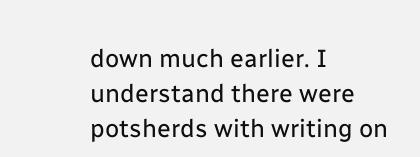down much earlier. I understand there were potsherds with writing on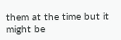them at the time but it might be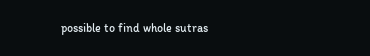possible to find whole sutras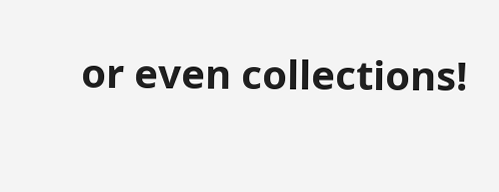or even collections!